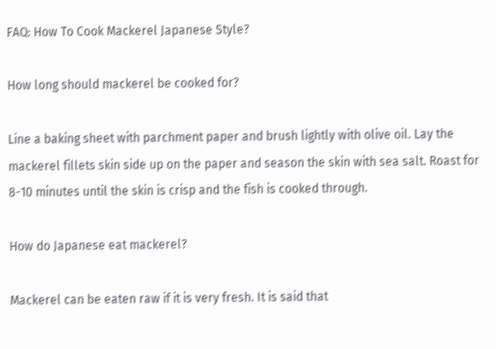FAQ: How To Cook Mackerel Japanese Style?

How long should mackerel be cooked for?

Line a baking sheet with parchment paper and brush lightly with olive oil. Lay the mackerel fillets skin side up on the paper and season the skin with sea salt. Roast for 8-10 minutes until the skin is crisp and the fish is cooked through.

How do Japanese eat mackerel?

Mackerel can be eaten raw if it is very fresh. It is said that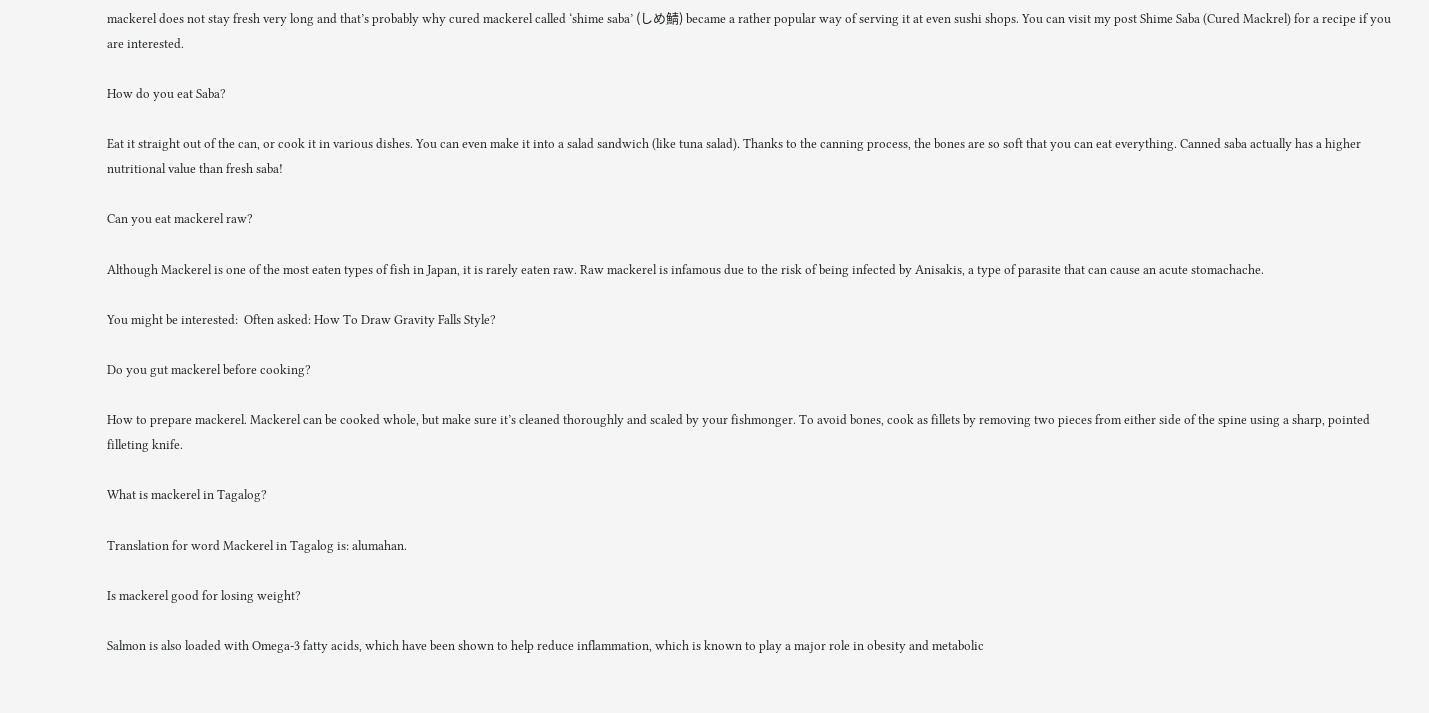mackerel does not stay fresh very long and that’s probably why cured mackerel called ‘shime saba’ (しめ鯖) became a rather popular way of serving it at even sushi shops. You can visit my post Shime Saba (Cured Mackrel) for a recipe if you are interested.

How do you eat Saba?

Eat it straight out of the can, or cook it in various dishes. You can even make it into a salad sandwich (like tuna salad). Thanks to the canning process, the bones are so soft that you can eat everything. Canned saba actually has a higher nutritional value than fresh saba!

Can you eat mackerel raw?

Although Mackerel is one of the most eaten types of fish in Japan, it is rarely eaten raw. Raw mackerel is infamous due to the risk of being infected by Anisakis, a type of parasite that can cause an acute stomachache.

You might be interested:  Often asked: How To Draw Gravity Falls Style?

Do you gut mackerel before cooking?

How to prepare mackerel. Mackerel can be cooked whole, but make sure it’s cleaned thoroughly and scaled by your fishmonger. To avoid bones, cook as fillets by removing two pieces from either side of the spine using a sharp, pointed filleting knife.

What is mackerel in Tagalog?

Translation for word Mackerel in Tagalog is: alumahan.

Is mackerel good for losing weight?

Salmon is also loaded with Omega-3 fatty acids, which have been shown to help reduce inflammation, which is known to play a major role in obesity and metabolic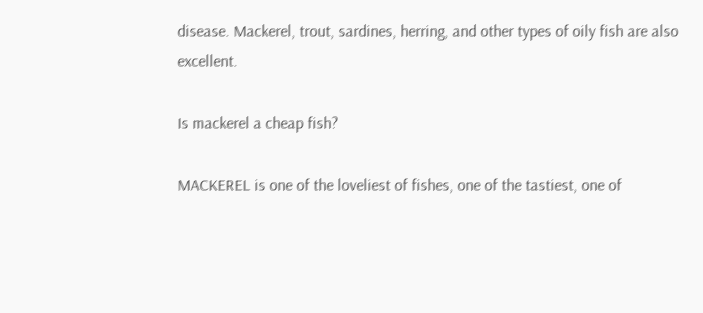disease. Mackerel, trout, sardines, herring, and other types of oily fish are also excellent.

Is mackerel a cheap fish?

MACKEREL is one of the loveliest of fishes, one of the tastiest, one of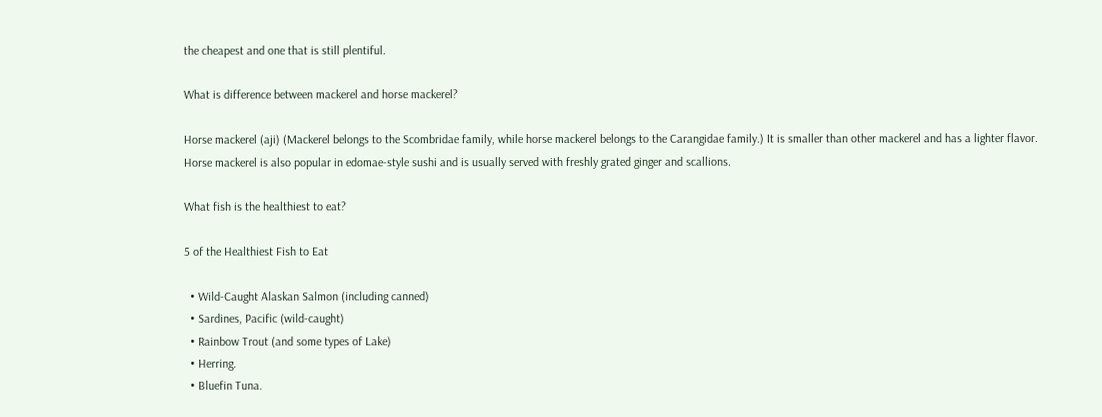the cheapest and one that is still plentiful.

What is difference between mackerel and horse mackerel?

Horse mackerel (aji) (Mackerel belongs to the Scombridae family, while horse mackerel belongs to the Carangidae family.) It is smaller than other mackerel and has a lighter flavor. Horse mackerel is also popular in edomae-style sushi and is usually served with freshly grated ginger and scallions.

What fish is the healthiest to eat?

5 of the Healthiest Fish to Eat

  • Wild-Caught Alaskan Salmon (including canned)
  • Sardines, Pacific (wild-caught)
  • Rainbow Trout (and some types of Lake)
  • Herring.
  • Bluefin Tuna.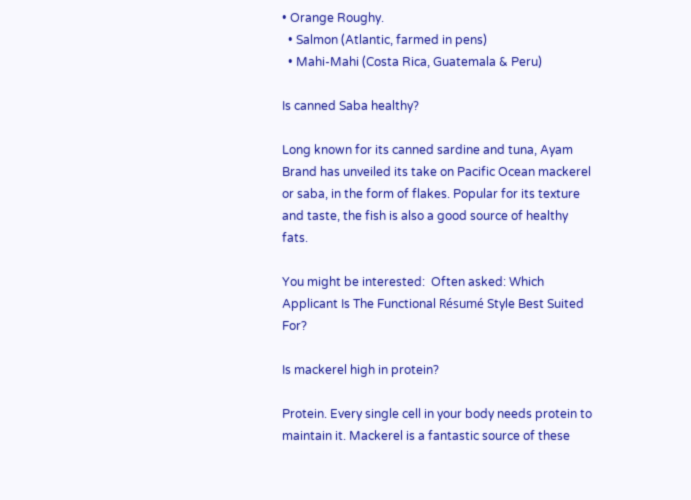• Orange Roughy.
  • Salmon (Atlantic, farmed in pens)
  • Mahi-Mahi (Costa Rica, Guatemala & Peru)

Is canned Saba healthy?

Long known for its canned sardine and tuna, Ayam Brand has unveiled its take on Pacific Ocean mackerel or saba, in the form of flakes. Popular for its texture and taste, the fish is also a good source of healthy fats.

You might be interested:  Often asked: Which Applicant Is The Functional Résumé Style Best Suited For?

Is mackerel high in protein?

Protein. Every single cell in your body needs protein to maintain it. Mackerel is a fantastic source of these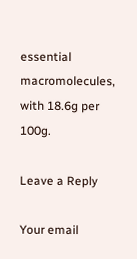essential macromolecules, with 18.6g per 100g.

Leave a Reply

Your email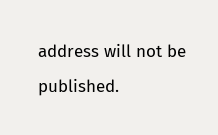address will not be published.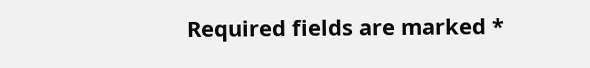Required fields are marked *